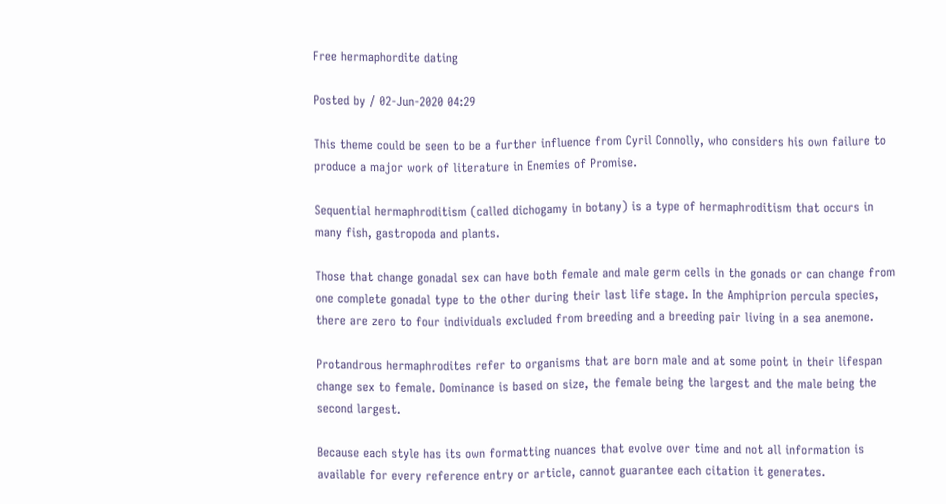Free hermaphordite dating

Posted by / 02-Jun-2020 04:29

This theme could be seen to be a further influence from Cyril Connolly, who considers his own failure to produce a major work of literature in Enemies of Promise.

Sequential hermaphroditism (called dichogamy in botany) is a type of hermaphroditism that occurs in many fish, gastropoda and plants.

Those that change gonadal sex can have both female and male germ cells in the gonads or can change from one complete gonadal type to the other during their last life stage. In the Amphiprion percula species, there are zero to four individuals excluded from breeding and a breeding pair living in a sea anemone.

Protandrous hermaphrodites refer to organisms that are born male and at some point in their lifespan change sex to female. Dominance is based on size, the female being the largest and the male being the second largest.

Because each style has its own formatting nuances that evolve over time and not all information is available for every reference entry or article, cannot guarantee each citation it generates.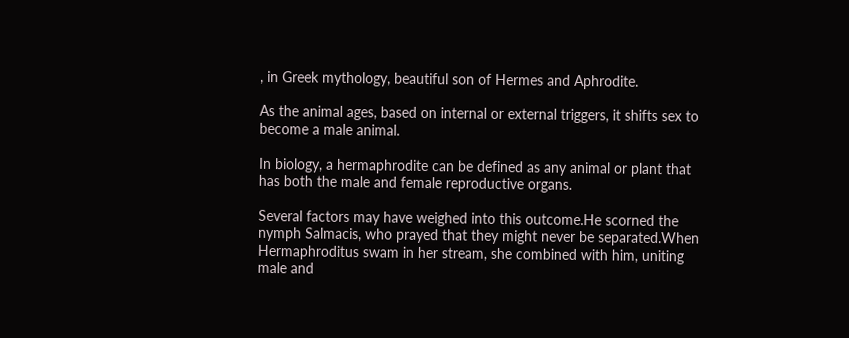, in Greek mythology, beautiful son of Hermes and Aphrodite.

As the animal ages, based on internal or external triggers, it shifts sex to become a male animal.

In biology, a hermaphrodite can be defined as any animal or plant that has both the male and female reproductive organs.

Several factors may have weighed into this outcome.He scorned the nymph Salmacis, who prayed that they might never be separated.When Hermaphroditus swam in her stream, she combined with him, uniting male and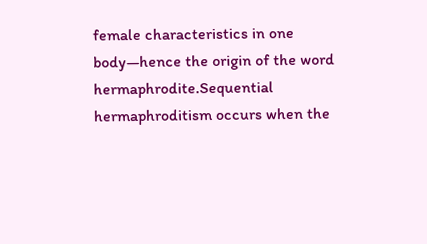female characteristics in one body—hence the origin of the word hermaphrodite.Sequential hermaphroditism occurs when the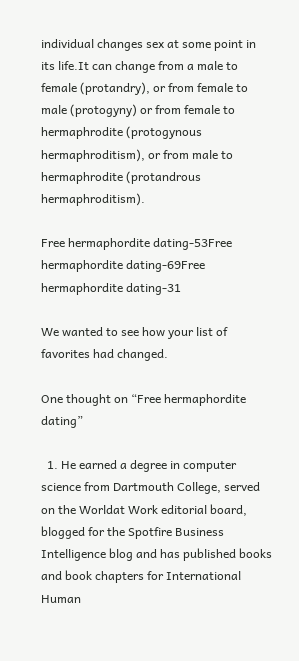individual changes sex at some point in its life.It can change from a male to female (protandry), or from female to male (protogyny) or from female to hermaphrodite (protogynous hermaphroditism), or from male to hermaphrodite (protandrous hermaphroditism).

Free hermaphordite dating-53Free hermaphordite dating-69Free hermaphordite dating-31

We wanted to see how your list of favorites had changed.

One thought on “Free hermaphordite dating”

  1. He earned a degree in computer science from Dartmouth College, served on the Worldat Work editorial board, blogged for the Spotfire Business Intelligence blog and has published books and book chapters for International Human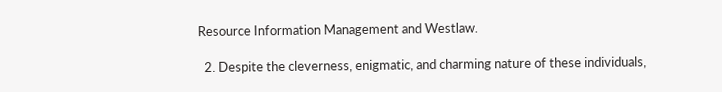Resource Information Management and Westlaw.

  2. Despite the cleverness, enigmatic, and charming nature of these individuals,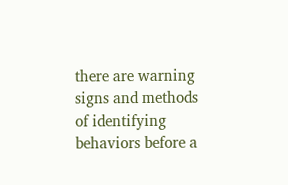there are warning signs and methods of identifying behaviors before a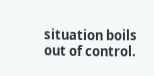situation boils out of control.